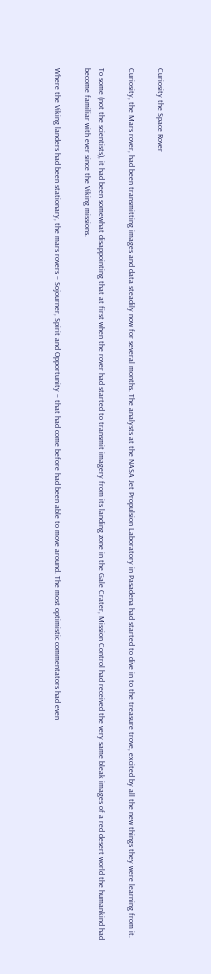Curiosity the Space Rover

Curiosity, the Mars rover, had been transmitting images and data steadily now for several months. The analysts at the NASA Jet Propulsion Laboratory in Pasadena had started to dive in to the treasure trove, excited by all the new things they were learning from it.

To some (not the scientists), it had been somewhat disappointing that at first when the rover had started to transmit imagery from its landing zone in the Gale Crater, Mission Control had received the very same bleak images of a red desert world the humankind had become familiar with ever since the Viking missions.

Where the Viking landers had been stationary, the mars rovers – Sojourner, Spirit and Opportunity – that had come before had been able to move around. The most optimistic commentators had even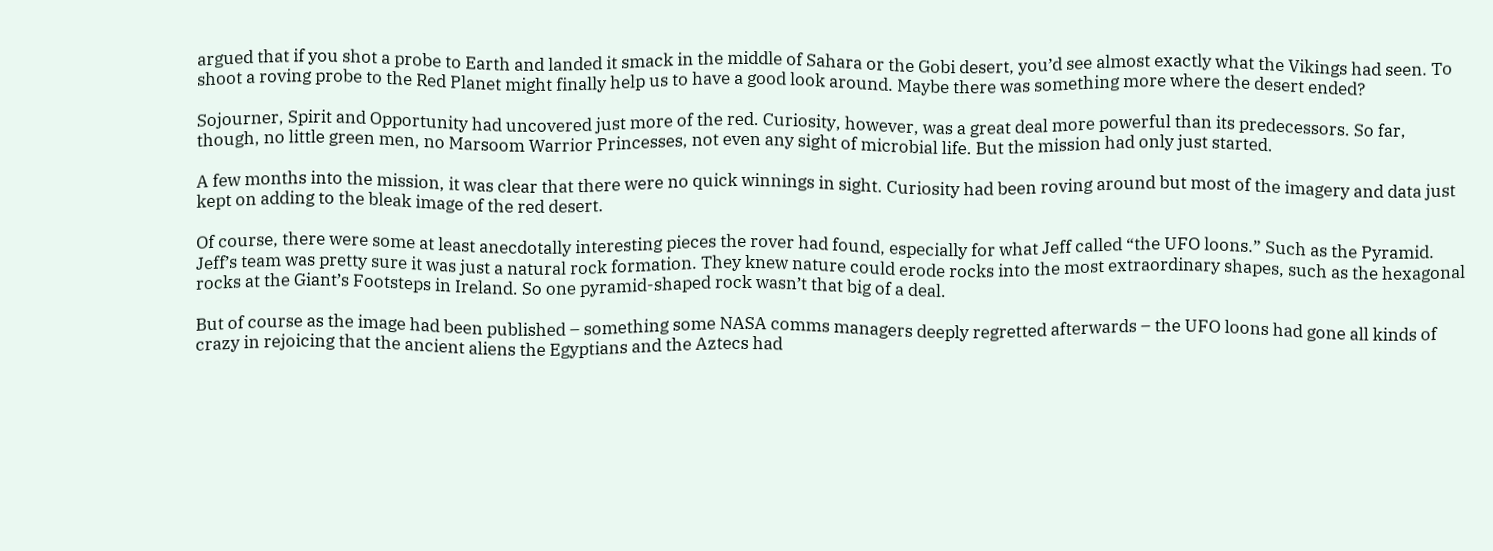argued that if you shot a probe to Earth and landed it smack in the middle of Sahara or the Gobi desert, you’d see almost exactly what the Vikings had seen. To shoot a roving probe to the Red Planet might finally help us to have a good look around. Maybe there was something more where the desert ended?

Sojourner, Spirit and Opportunity had uncovered just more of the red. Curiosity, however, was a great deal more powerful than its predecessors. So far, though, no little green men, no Marsoom Warrior Princesses, not even any sight of microbial life. But the mission had only just started.

A few months into the mission, it was clear that there were no quick winnings in sight. Curiosity had been roving around but most of the imagery and data just kept on adding to the bleak image of the red desert.

Of course, there were some at least anecdotally interesting pieces the rover had found, especially for what Jeff called “the UFO loons.” Such as the Pyramid. Jeff’s team was pretty sure it was just a natural rock formation. They knew nature could erode rocks into the most extraordinary shapes, such as the hexagonal rocks at the Giant’s Footsteps in Ireland. So one pyramid-shaped rock wasn’t that big of a deal.

But of course as the image had been published – something some NASA comms managers deeply regretted afterwards – the UFO loons had gone all kinds of crazy in rejoicing that the ancient aliens the Egyptians and the Aztecs had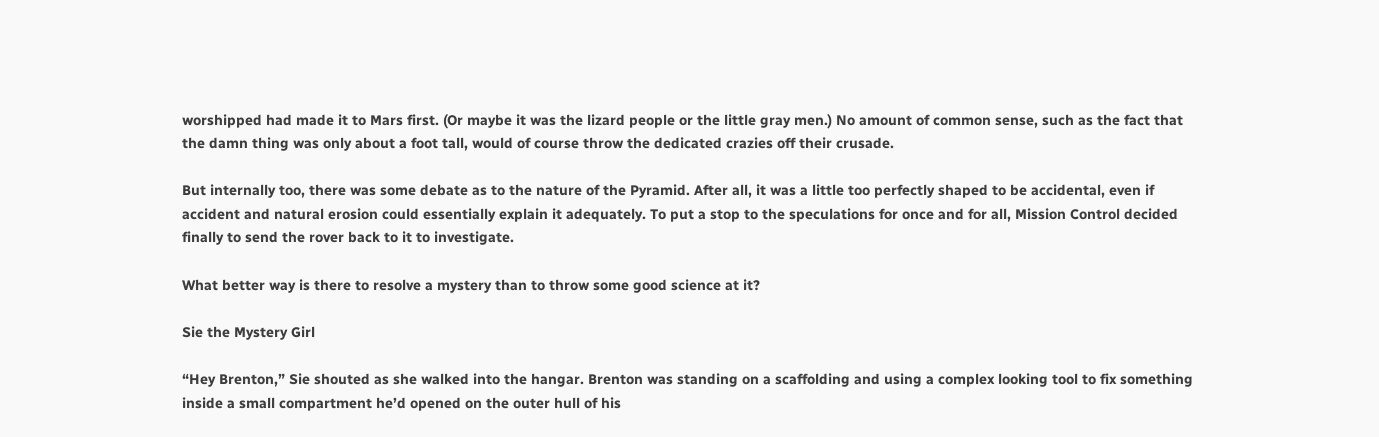worshipped had made it to Mars first. (Or maybe it was the lizard people or the little gray men.) No amount of common sense, such as the fact that the damn thing was only about a foot tall, would of course throw the dedicated crazies off their crusade.

But internally too, there was some debate as to the nature of the Pyramid. After all, it was a little too perfectly shaped to be accidental, even if accident and natural erosion could essentially explain it adequately. To put a stop to the speculations for once and for all, Mission Control decided finally to send the rover back to it to investigate.

What better way is there to resolve a mystery than to throw some good science at it?

Sie the Mystery Girl

“Hey Brenton,” Sie shouted as she walked into the hangar. Brenton was standing on a scaffolding and using a complex looking tool to fix something inside a small compartment he’d opened on the outer hull of his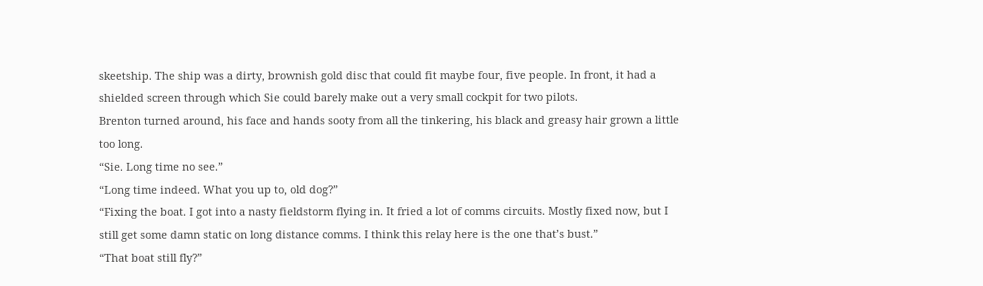skeetship. The ship was a dirty, brownish gold disc that could fit maybe four, five people. In front, it had a shielded screen through which Sie could barely make out a very small cockpit for two pilots.
Brenton turned around, his face and hands sooty from all the tinkering, his black and greasy hair grown a little too long.
“Sie. Long time no see.”
“Long time indeed. What you up to, old dog?”
“Fixing the boat. I got into a nasty fieldstorm flying in. It fried a lot of comms circuits. Mostly fixed now, but I still get some damn static on long distance comms. I think this relay here is the one that’s bust.”
“That boat still fly?”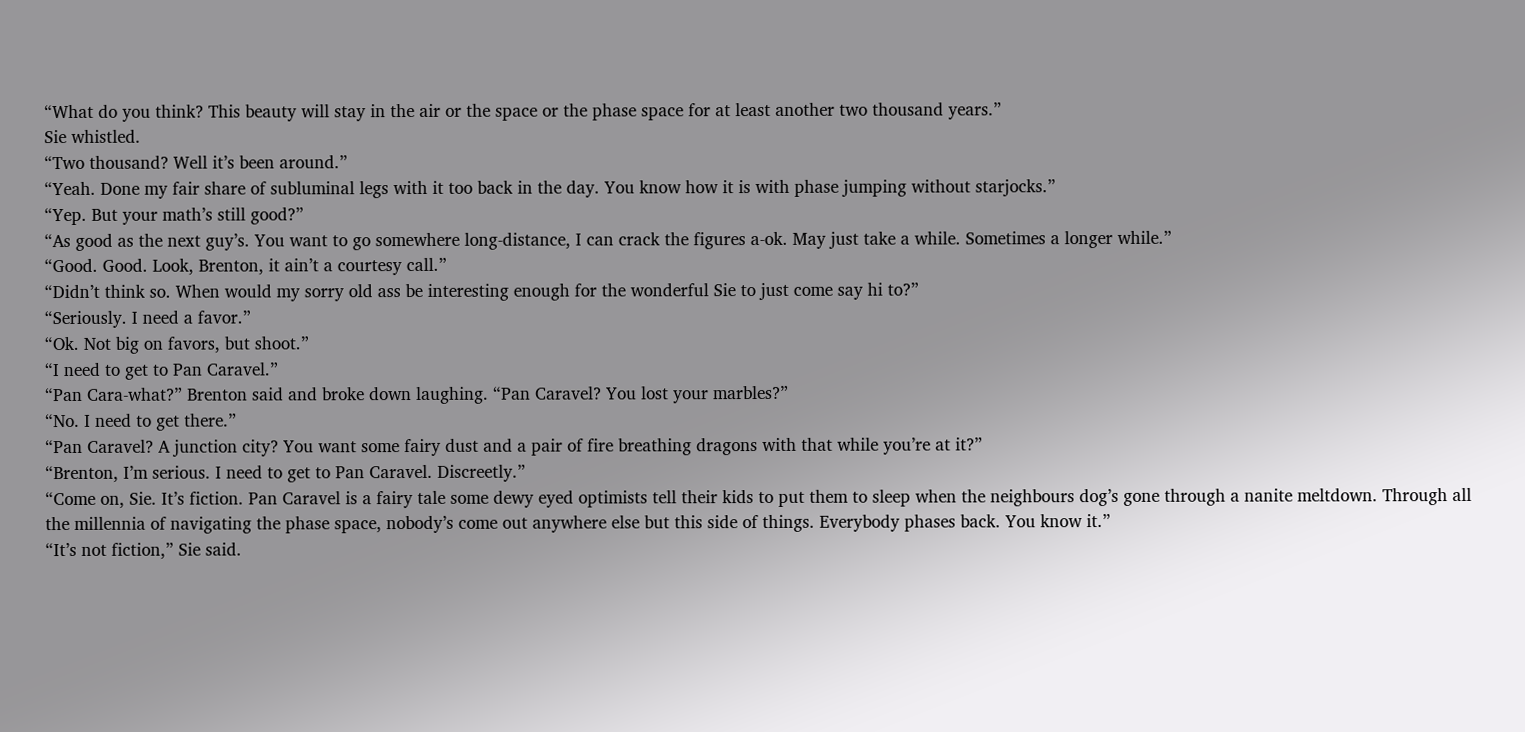“What do you think? This beauty will stay in the air or the space or the phase space for at least another two thousand years.”
Sie whistled.
“Two thousand? Well it’s been around.”
“Yeah. Done my fair share of subluminal legs with it too back in the day. You know how it is with phase jumping without starjocks.”
“Yep. But your math’s still good?”
“As good as the next guy’s. You want to go somewhere long-distance, I can crack the figures a-ok. May just take a while. Sometimes a longer while.”
“Good. Good. Look, Brenton, it ain’t a courtesy call.”
“Didn’t think so. When would my sorry old ass be interesting enough for the wonderful Sie to just come say hi to?”
“Seriously. I need a favor.”
“Ok. Not big on favors, but shoot.”
“I need to get to Pan Caravel.”
“Pan Cara-what?” Brenton said and broke down laughing. “Pan Caravel? You lost your marbles?”
“No. I need to get there.”
“Pan Caravel? A junction city? You want some fairy dust and a pair of fire breathing dragons with that while you’re at it?”
“Brenton, I’m serious. I need to get to Pan Caravel. Discreetly.”
“Come on, Sie. It’s fiction. Pan Caravel is a fairy tale some dewy eyed optimists tell their kids to put them to sleep when the neighbours dog’s gone through a nanite meltdown. Through all the millennia of navigating the phase space, nobody’s come out anywhere else but this side of things. Everybody phases back. You know it.”
“It’s not fiction,” Sie said.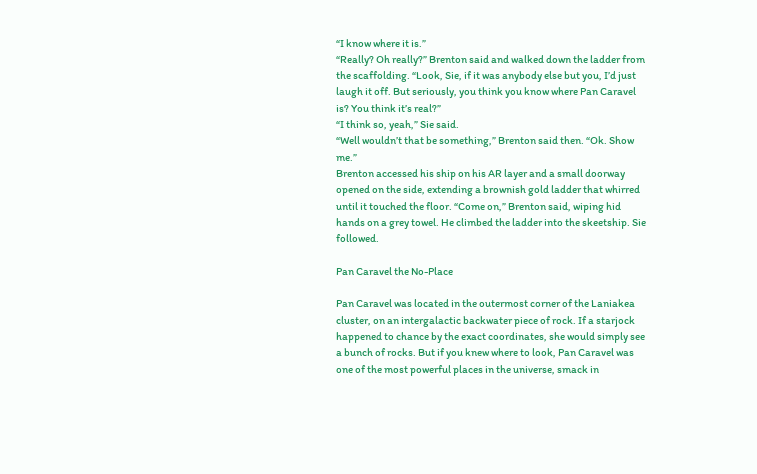“I know where it is.”
“Really? Oh really?” Brenton said and walked down the ladder from the scaffolding. “Look, Sie, if it was anybody else but you, I’d just laugh it off. But seriously, you think you know where Pan Caravel is? You think it’s real?”
“I think so, yeah,” Sie said.
“Well wouldn’t that be something,” Brenton said then. “Ok. Show me.”
Brenton accessed his ship on his AR layer and a small doorway opened on the side, extending a brownish gold ladder that whirred until it touched the floor. “Come on,” Brenton said, wiping hid hands on a grey towel. He climbed the ladder into the skeetship. Sie followed.

Pan Caravel the No-Place

Pan Caravel was located in the outermost corner of the Laniakea cluster, on an intergalactic backwater piece of rock. If a starjock happened to chance by the exact coordinates, she would simply see a bunch of rocks. But if you knew where to look, Pan Caravel was one of the most powerful places in the universe, smack in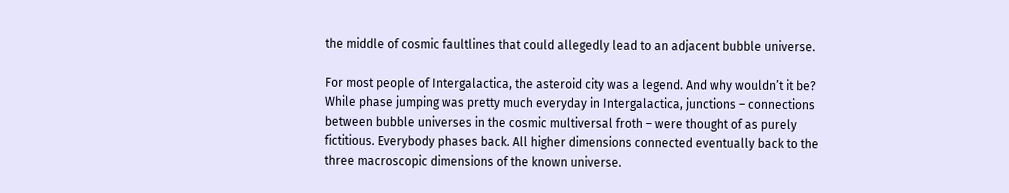the middle of cosmic faultlines that could allegedly lead to an adjacent bubble universe.

For most people of Intergalactica, the asteroid city was a legend. And why wouldn’t it be? While phase jumping was pretty much everyday in Intergalactica, junctions – connections between bubble universes in the cosmic multiversal froth – were thought of as purely fictitious. Everybody phases back. All higher dimensions connected eventually back to the three macroscopic dimensions of the known universe.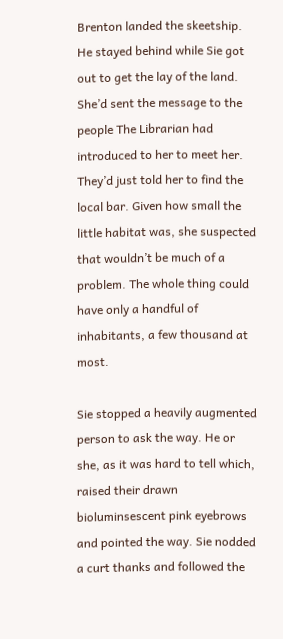Brenton landed the skeetship. He stayed behind while Sie got out to get the lay of the land. She’d sent the message to the people The Librarian had introduced to her to meet her. They’d just told her to find the local bar. Given how small the little habitat was, she suspected that wouldn’t be much of a problem. The whole thing could have only a handful of inhabitants, a few thousand at most.

Sie stopped a heavily augmented person to ask the way. He or she, as it was hard to tell which, raised their drawn bioluminsescent pink eyebrows and pointed the way. Sie nodded a curt thanks and followed the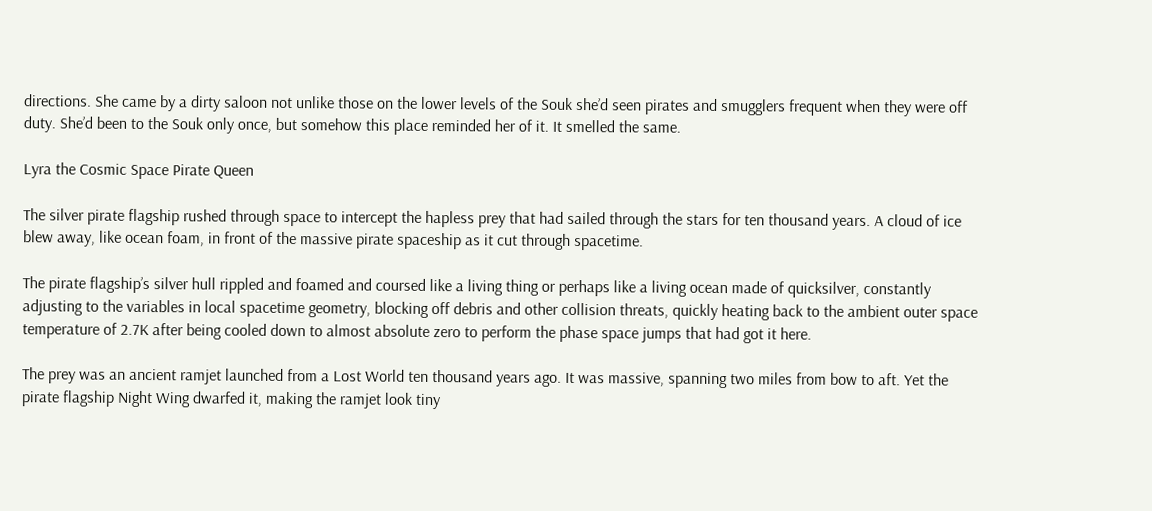directions. She came by a dirty saloon not unlike those on the lower levels of the Souk she’d seen pirates and smugglers frequent when they were off duty. She’d been to the Souk only once, but somehow this place reminded her of it. It smelled the same.

Lyra the Cosmic Space Pirate Queen

The silver pirate flagship rushed through space to intercept the hapless prey that had sailed through the stars for ten thousand years. A cloud of ice blew away, like ocean foam, in front of the massive pirate spaceship as it cut through spacetime.

The pirate flagship’s silver hull rippled and foamed and coursed like a living thing or perhaps like a living ocean made of quicksilver, constantly adjusting to the variables in local spacetime geometry, blocking off debris and other collision threats, quickly heating back to the ambient outer space temperature of 2.7K after being cooled down to almost absolute zero to perform the phase space jumps that had got it here.

The prey was an ancient ramjet launched from a Lost World ten thousand years ago. It was massive, spanning two miles from bow to aft. Yet the pirate flagship Night Wing dwarfed it, making the ramjet look tiny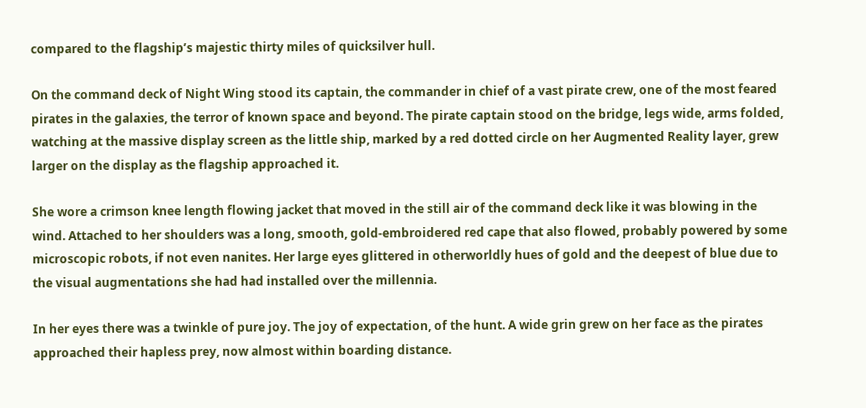compared to the flagship’s majestic thirty miles of quicksilver hull.

On the command deck of Night Wing stood its captain, the commander in chief of a vast pirate crew, one of the most feared pirates in the galaxies, the terror of known space and beyond. The pirate captain stood on the bridge, legs wide, arms folded, watching at the massive display screen as the little ship, marked by a red dotted circle on her Augmented Reality layer, grew larger on the display as the flagship approached it.

She wore a crimson knee length flowing jacket that moved in the still air of the command deck like it was blowing in the wind. Attached to her shoulders was a long, smooth, gold-embroidered red cape that also flowed, probably powered by some microscopic robots, if not even nanites. Her large eyes glittered in otherworldly hues of gold and the deepest of blue due to the visual augmentations she had had installed over the millennia.

In her eyes there was a twinkle of pure joy. The joy of expectation, of the hunt. A wide grin grew on her face as the pirates approached their hapless prey, now almost within boarding distance.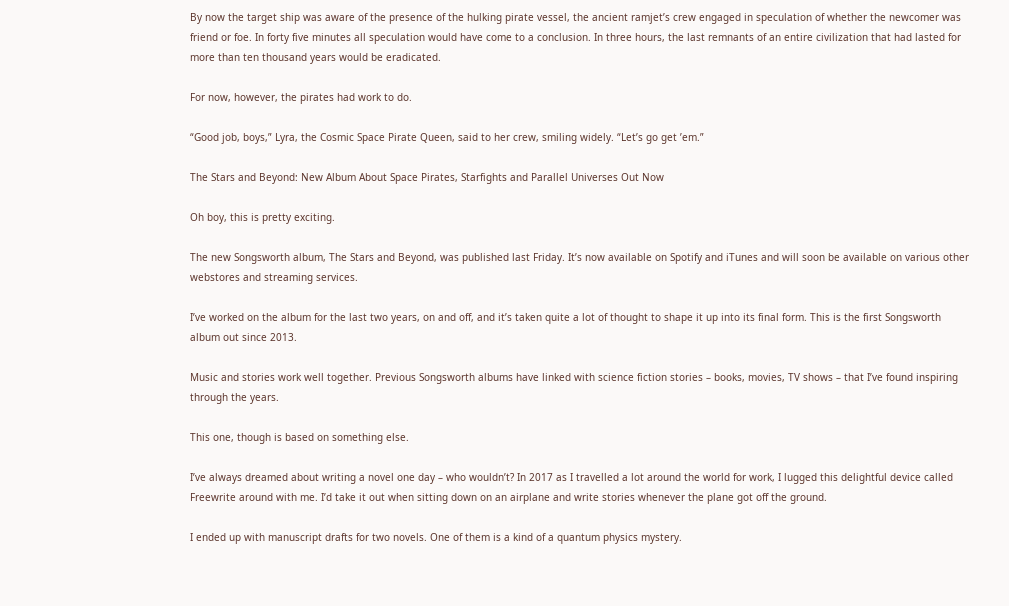By now the target ship was aware of the presence of the hulking pirate vessel, the ancient ramjet’s crew engaged in speculation of whether the newcomer was friend or foe. In forty five minutes all speculation would have come to a conclusion. In three hours, the last remnants of an entire civilization that had lasted for more than ten thousand years would be eradicated.

For now, however, the pirates had work to do.

“Good job, boys,” Lyra, the Cosmic Space Pirate Queen, said to her crew, smiling widely. “Let’s go get ’em.”

The Stars and Beyond: New Album About Space Pirates, Starfights and Parallel Universes Out Now

Oh boy, this is pretty exciting.

The new Songsworth album, The Stars and Beyond, was published last Friday. It’s now available on Spotify and iTunes and will soon be available on various other webstores and streaming services.

I’ve worked on the album for the last two years, on and off, and it’s taken quite a lot of thought to shape it up into its final form. This is the first Songsworth album out since 2013.

Music and stories work well together. Previous Songsworth albums have linked with science fiction stories – books, movies, TV shows – that I’ve found inspiring through the years.

This one, though is based on something else.

I’ve always dreamed about writing a novel one day – who wouldn’t? In 2017 as I travelled a lot around the world for work, I lugged this delightful device called Freewrite around with me. I’d take it out when sitting down on an airplane and write stories whenever the plane got off the ground.

I ended up with manuscript drafts for two novels. One of them is a kind of a quantum physics mystery.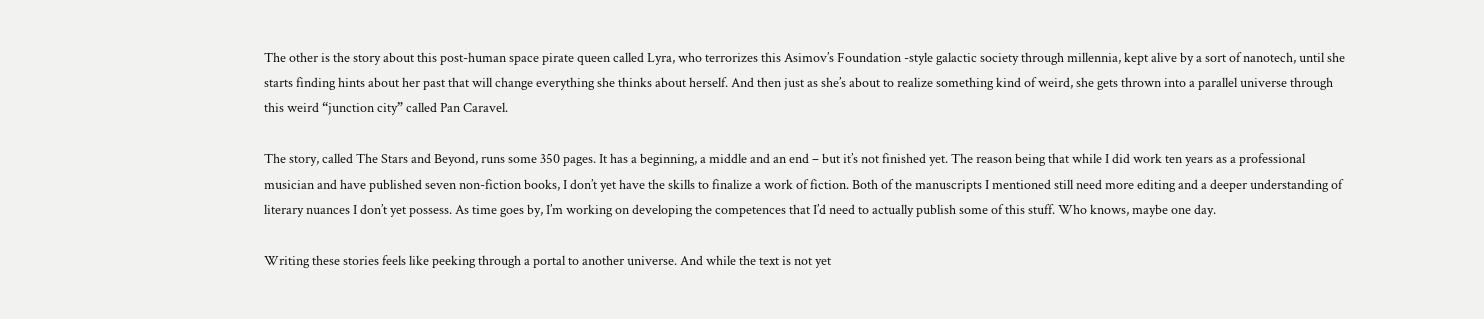The other is the story about this post-human space pirate queen called Lyra, who terrorizes this Asimov’s Foundation -style galactic society through millennia, kept alive by a sort of nanotech, until she starts finding hints about her past that will change everything she thinks about herself. And then just as she’s about to realize something kind of weird, she gets thrown into a parallel universe through this weird “junction city” called Pan Caravel.

The story, called The Stars and Beyond, runs some 350 pages. It has a beginning, a middle and an end – but it’s not finished yet. The reason being that while I did work ten years as a professional musician and have published seven non-fiction books, I don’t yet have the skills to finalize a work of fiction. Both of the manuscripts I mentioned still need more editing and a deeper understanding of literary nuances I don’t yet possess. As time goes by, I’m working on developing the competences that I’d need to actually publish some of this stuff. Who knows, maybe one day.

Writing these stories feels like peeking through a portal to another universe. And while the text is not yet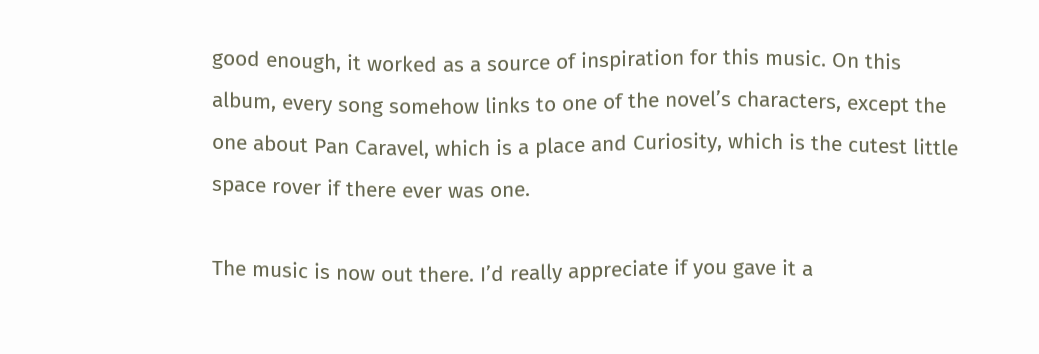good enough, it worked as a source of inspiration for this music. On this album, every song somehow links to one of the novel’s characters, except the one about Pan Caravel, which is a place and Curiosity, which is the cutest little space rover if there ever was one.

The music is now out there. I’d really appreciate if you gave it a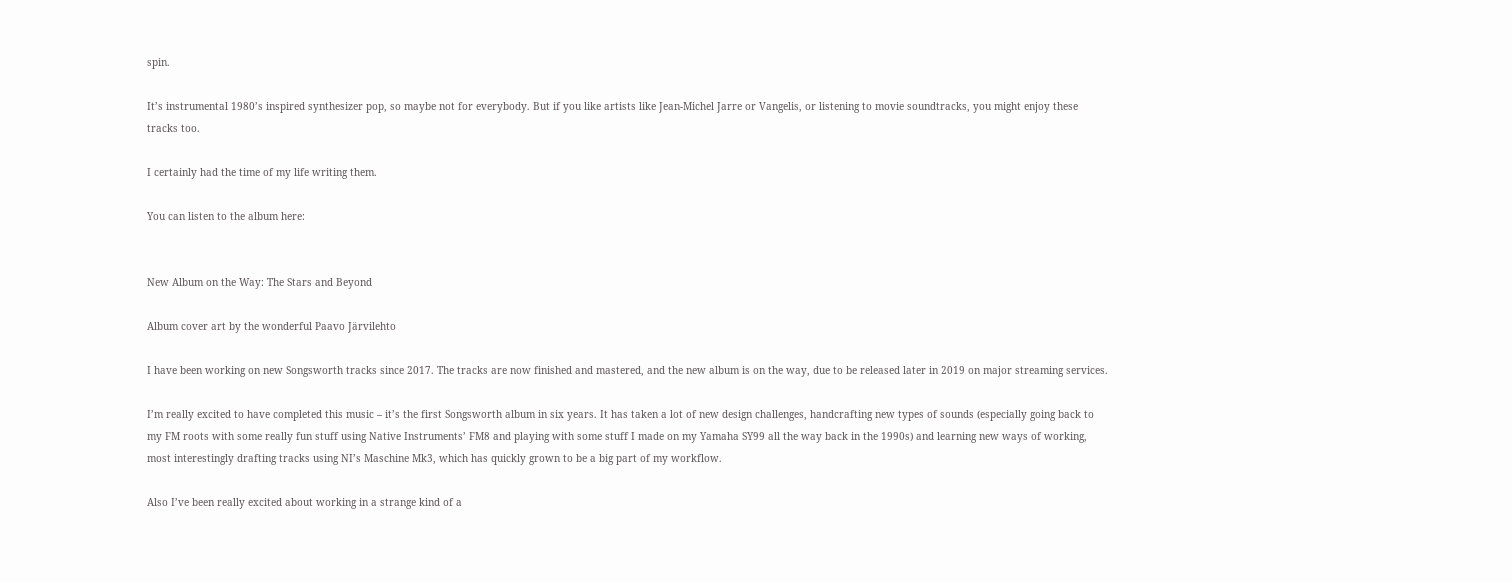spin.

It’s instrumental 1980’s inspired synthesizer pop, so maybe not for everybody. But if you like artists like Jean-Michel Jarre or Vangelis, or listening to movie soundtracks, you might enjoy these tracks too.

I certainly had the time of my life writing them.

You can listen to the album here:


New Album on the Way: The Stars and Beyond

Album cover art by the wonderful Paavo Järvilehto

I have been working on new Songsworth tracks since 2017. The tracks are now finished and mastered, and the new album is on the way, due to be released later in 2019 on major streaming services.

I’m really excited to have completed this music – it’s the first Songsworth album in six years. It has taken a lot of new design challenges, handcrafting new types of sounds (especially going back to my FM roots with some really fun stuff using Native Instruments’ FM8 and playing with some stuff I made on my Yamaha SY99 all the way back in the 1990s) and learning new ways of working, most interestingly drafting tracks using NI’s Maschine Mk3, which has quickly grown to be a big part of my workflow.

Also I’ve been really excited about working in a strange kind of a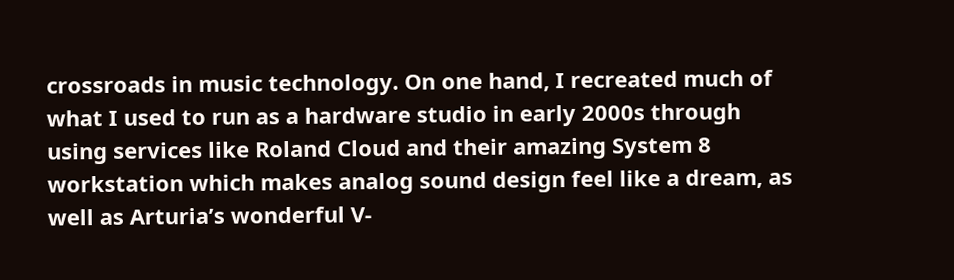crossroads in music technology. On one hand, I recreated much of what I used to run as a hardware studio in early 2000s through using services like Roland Cloud and their amazing System 8 workstation which makes analog sound design feel like a dream, as well as Arturia’s wonderful V-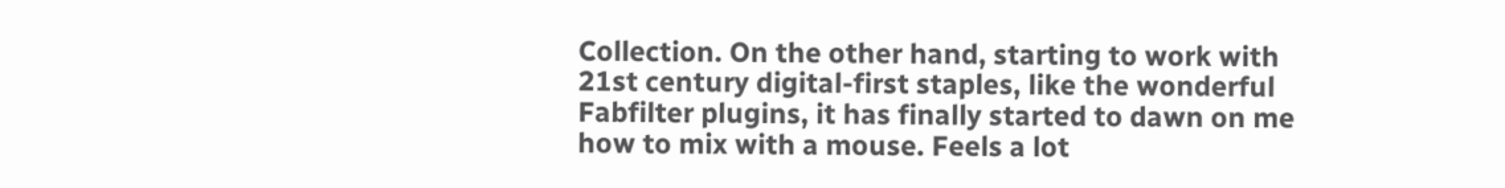Collection. On the other hand, starting to work with 21st century digital-first staples, like the wonderful Fabfilter plugins, it has finally started to dawn on me how to mix with a mouse. Feels a lot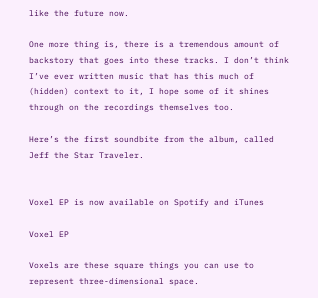like the future now.

One more thing is, there is a tremendous amount of backstory that goes into these tracks. I don’t think I’ve ever written music that has this much of (hidden) context to it, I hope some of it shines through on the recordings themselves too.

Here’s the first soundbite from the album, called Jeff the Star Traveler.


Voxel EP is now available on Spotify and iTunes

Voxel EP

Voxels are these square things you can use to represent three-dimensional space.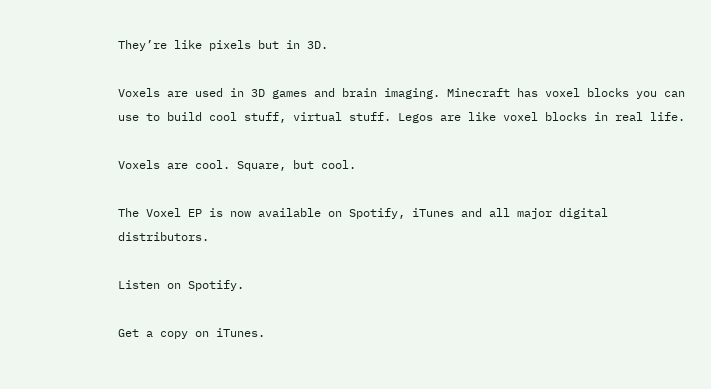They’re like pixels but in 3D.

Voxels are used in 3D games and brain imaging. Minecraft has voxel blocks you can use to build cool stuff, virtual stuff. Legos are like voxel blocks in real life.

Voxels are cool. Square, but cool.

The Voxel EP is now available on Spotify, iTunes and all major digital distributors.

Listen on Spotify.

Get a copy on iTunes.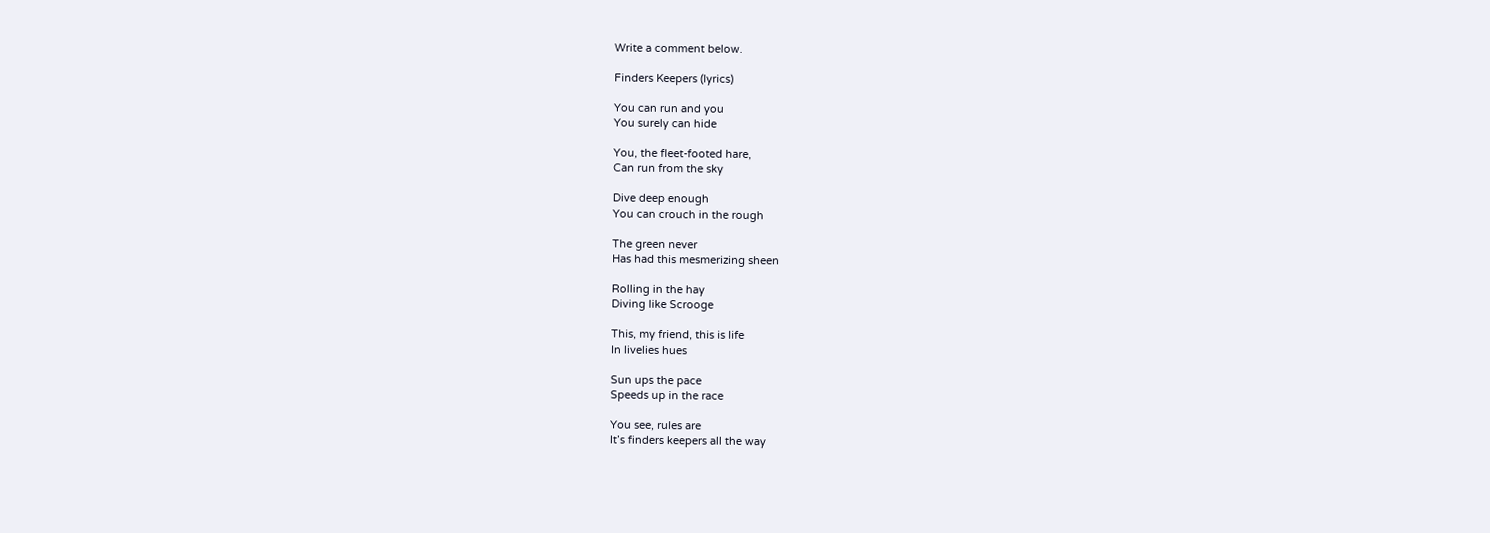Write a comment below.

Finders Keepers (lyrics)

You can run and you
You surely can hide

You, the fleet-footed hare,
Can run from the sky

Dive deep enough
You can crouch in the rough

The green never
Has had this mesmerizing sheen

Rolling in the hay
Diving like Scrooge

This, my friend, this is life
In livelies hues

Sun ups the pace
Speeds up in the race

You see, rules are
It’s finders keepers all the way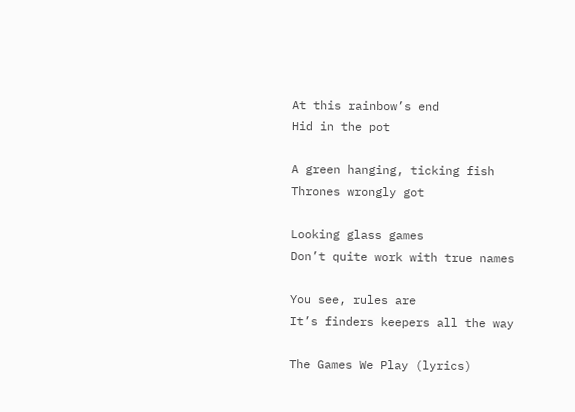At this rainbow’s end
Hid in the pot

A green hanging, ticking fish
Thrones wrongly got

Looking glass games
Don’t quite work with true names

You see, rules are
It’s finders keepers all the way

The Games We Play (lyrics)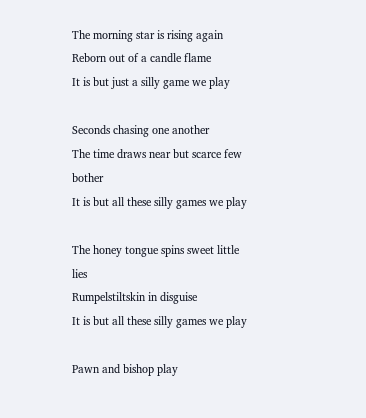The morning star is rising again
Reborn out of a candle flame
It is but just a silly game we play

Seconds chasing one another
The time draws near but scarce few bother
It is but all these silly games we play

The honey tongue spins sweet little lies
Rumpelstiltskin in disguise
It is but all these silly games we play

Pawn and bishop play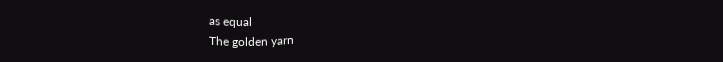as equal
The golden yarn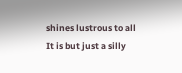shines lustrous to all
It is but just a silly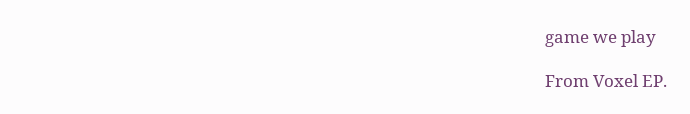game we play

From Voxel EP.